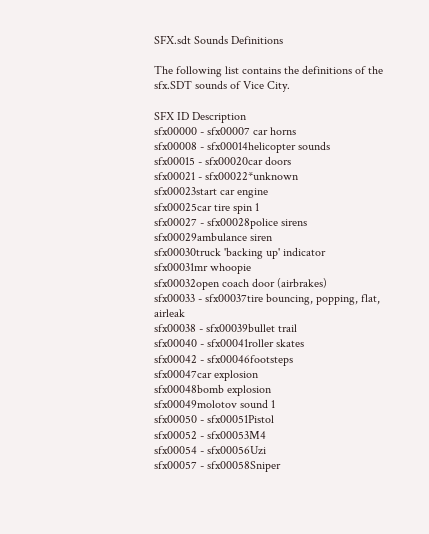SFX.sdt Sounds Definitions

The following list contains the definitions of the sfx.SDT sounds of Vice City.

SFX ID Description
sfx00000 - sfx00007 car horns
sfx00008 - sfx00014helicopter sounds
sfx00015 - sfx00020car doors
sfx00021 - sfx00022*unknown
sfx00023start car engine
sfx00025car tire spin 1
sfx00027 - sfx00028police sirens
sfx00029ambulance siren
sfx00030truck 'backing up' indicator
sfx00031mr whoopie
sfx00032open coach door (airbrakes)
sfx00033 - sfx00037tire bouncing, popping, flat, airleak
sfx00038 - sfx00039bullet trail
sfx00040 - sfx00041roller skates
sfx00042 - sfx00046footsteps
sfx00047car explosion
sfx00048bomb explosion
sfx00049molotov sound 1
sfx00050 - sfx00051Pistol
sfx00052 - sfx00053M4
sfx00054 - sfx00056Uzi
sfx00057 - sfx00058Sniper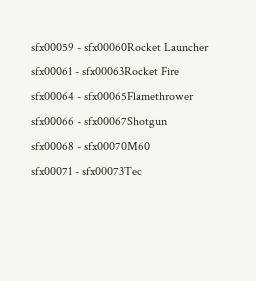sfx00059 - sfx00060Rocket Launcher
sfx00061 - sfx00063Rocket Fire
sfx00064 - sfx00065Flamethrower
sfx00066 - sfx00067Shotgun
sfx00068 - sfx00070M60
sfx00071 - sfx00073Tec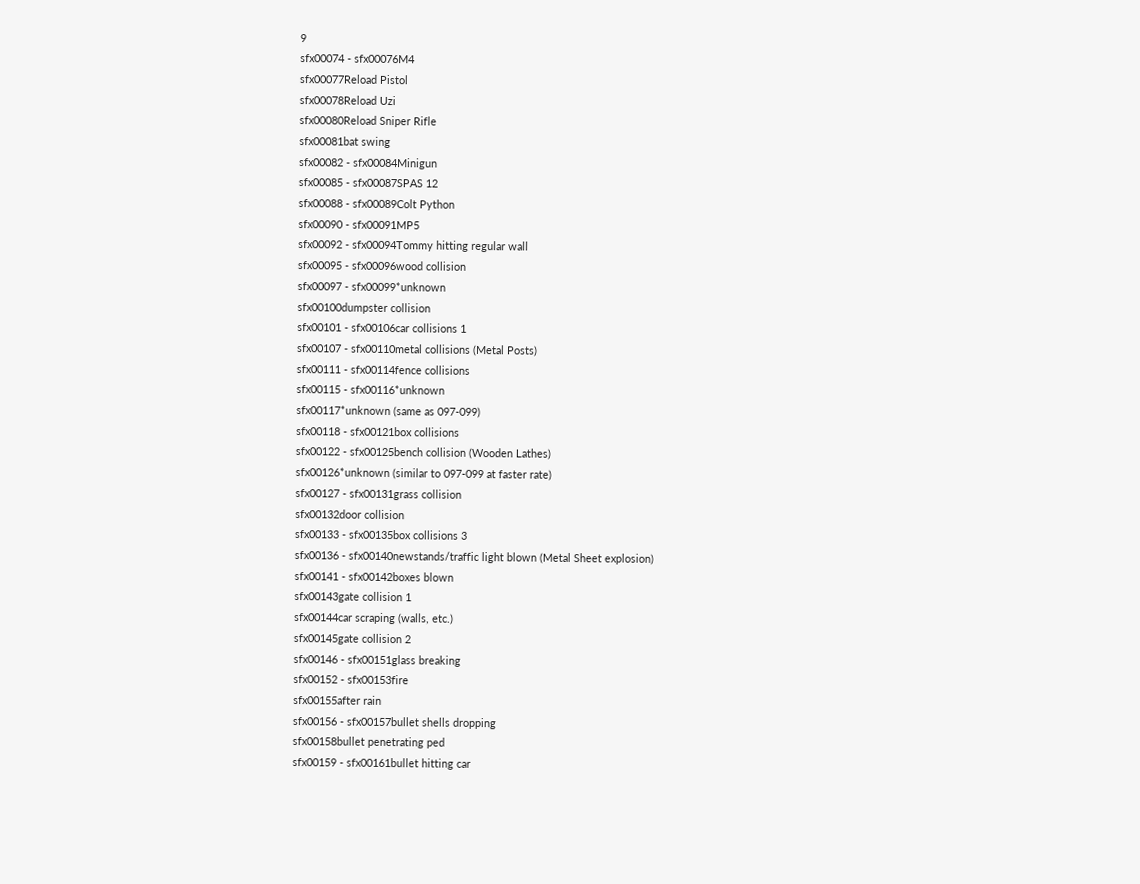9
sfx00074 - sfx00076M4
sfx00077Reload Pistol
sfx00078Reload Uzi
sfx00080Reload Sniper Rifle
sfx00081bat swing
sfx00082 - sfx00084Minigun
sfx00085 - sfx00087SPAS 12
sfx00088 - sfx00089Colt Python
sfx00090 - sfx00091MP5
sfx00092 - sfx00094Tommy hitting regular wall
sfx00095 - sfx00096wood collision
sfx00097 - sfx00099*unknown
sfx00100dumpster collision
sfx00101 - sfx00106car collisions 1
sfx00107 - sfx00110metal collisions (Metal Posts)
sfx00111 - sfx00114fence collisions
sfx00115 - sfx00116*unknown
sfx00117*unknown (same as 097-099)
sfx00118 - sfx00121box collisions
sfx00122 - sfx00125bench collision (Wooden Lathes)
sfx00126*unknown (similar to 097-099 at faster rate)
sfx00127 - sfx00131grass collision
sfx00132door collision
sfx00133 - sfx00135box collisions 3
sfx00136 - sfx00140newstands/traffic light blown (Metal Sheet explosion)
sfx00141 - sfx00142boxes blown
sfx00143gate collision 1
sfx00144car scraping (walls, etc.)
sfx00145gate collision 2
sfx00146 - sfx00151glass breaking
sfx00152 - sfx00153fire
sfx00155after rain
sfx00156 - sfx00157bullet shells dropping
sfx00158bullet penetrating ped
sfx00159 - sfx00161bullet hitting car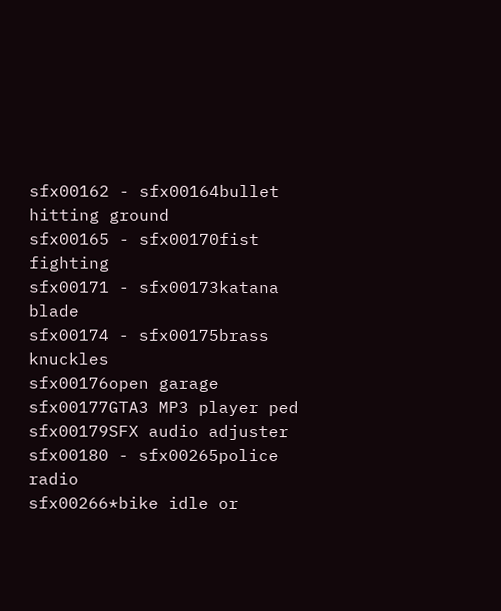sfx00162 - sfx00164bullet hitting ground
sfx00165 - sfx00170fist fighting
sfx00171 - sfx00173katana blade
sfx00174 - sfx00175brass knuckles
sfx00176open garage
sfx00177GTA3 MP3 player ped
sfx00179SFX audio adjuster
sfx00180 - sfx00265police radio
sfx00266*bike idle or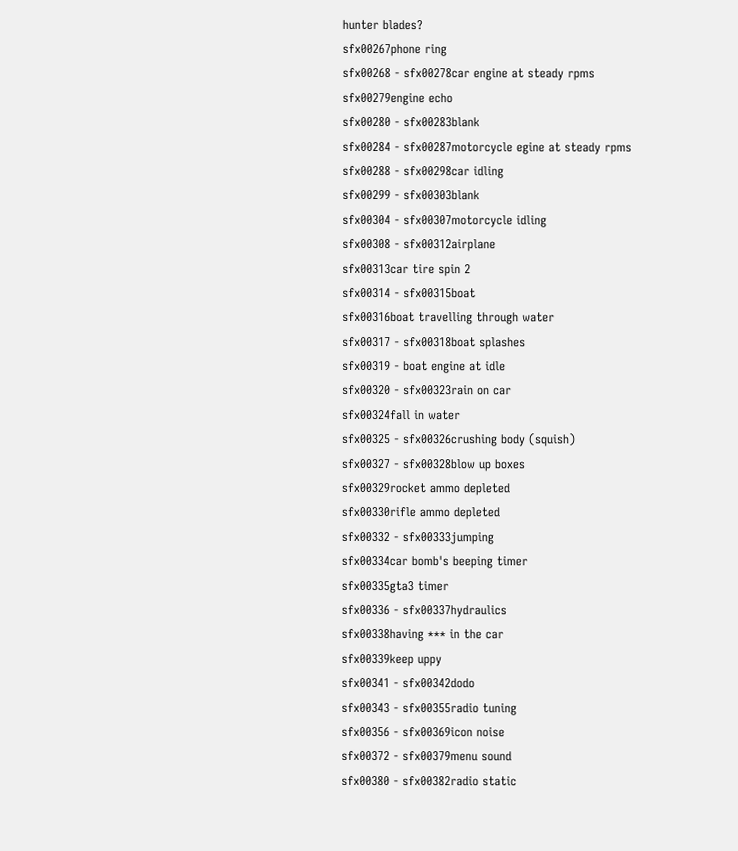hunter blades?
sfx00267phone ring
sfx00268 - sfx00278car engine at steady rpms
sfx00279engine echo
sfx00280 - sfx00283blank
sfx00284 - sfx00287motorcycle egine at steady rpms
sfx00288 - sfx00298car idling
sfx00299 - sfx00303blank
sfx00304 - sfx00307motorcycle idling
sfx00308 - sfx00312airplane
sfx00313car tire spin 2
sfx00314 - sfx00315boat
sfx00316boat travelling through water
sfx00317 - sfx00318boat splashes
sfx00319 - boat engine at idle
sfx00320 - sfx00323rain on car
sfx00324fall in water
sfx00325 - sfx00326crushing body (squish)
sfx00327 - sfx00328blow up boxes
sfx00329rocket ammo depleted
sfx00330rifle ammo depleted
sfx00332 - sfx00333jumping
sfx00334car bomb's beeping timer
sfx00335gta3 timer
sfx00336 - sfx00337hydraulics
sfx00338having *** in the car
sfx00339keep uppy
sfx00341 - sfx00342dodo
sfx00343 - sfx00355radio tuning
sfx00356 - sfx00369icon noise
sfx00372 - sfx00379menu sound
sfx00380 - sfx00382radio static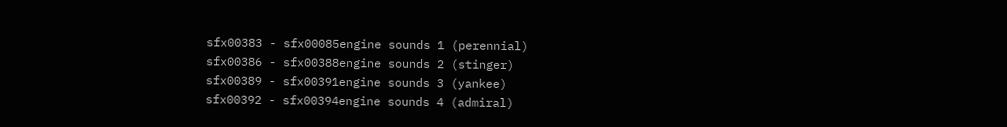sfx00383 - sfx00085engine sounds 1 (perennial)
sfx00386 - sfx00388engine sounds 2 (stinger)
sfx00389 - sfx00391engine sounds 3 (yankee)
sfx00392 - sfx00394engine sounds 4 (admiral)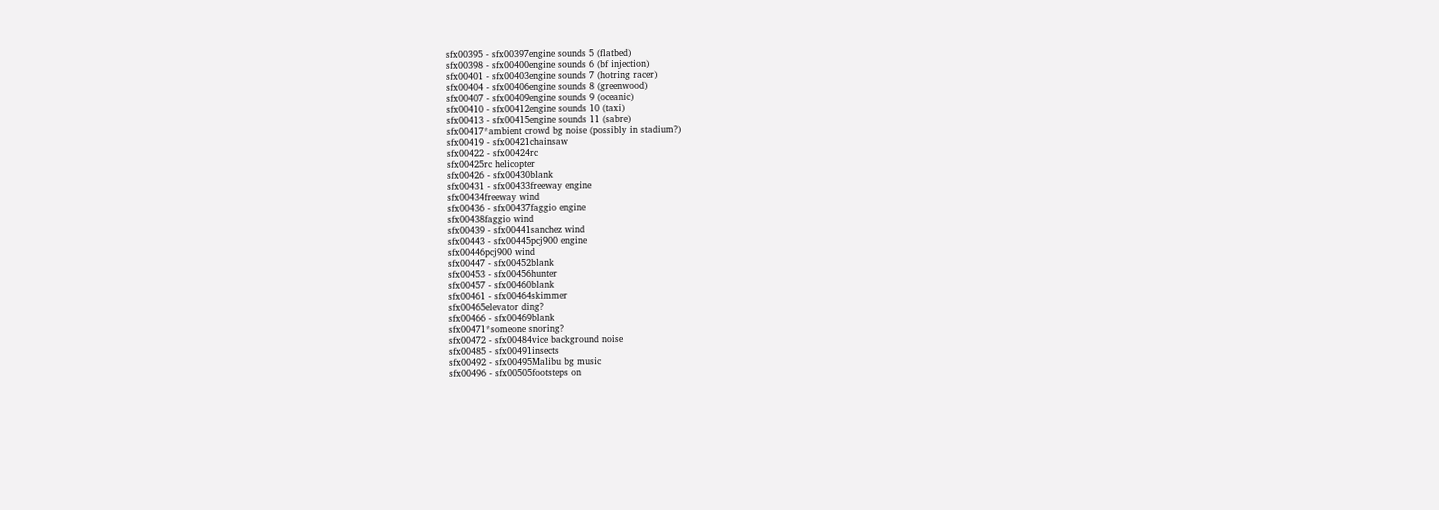sfx00395 - sfx00397engine sounds 5 (flatbed)
sfx00398 - sfx00400engine sounds 6 (bf injection)
sfx00401 - sfx00403engine sounds 7 (hotring racer)
sfx00404 - sfx00406engine sounds 8 (greenwood)
sfx00407 - sfx00409engine sounds 9 (oceanic)
sfx00410 - sfx00412engine sounds 10 (taxi)
sfx00413 - sfx00415engine sounds 11 (sabre)
sfx00417*ambient crowd bg noise (possibly in stadium?)
sfx00419 - sfx00421chainsaw
sfx00422 - sfx00424rc
sfx00425rc helicopter
sfx00426 - sfx00430blank
sfx00431 - sfx00433freeway engine
sfx00434freeway wind
sfx00436 - sfx00437faggio engine
sfx00438faggio wind
sfx00439 - sfx00441sanchez wind
sfx00443 - sfx00445pcj900 engine
sfx00446pcj900 wind
sfx00447 - sfx00452blank
sfx00453 - sfx00456hunter
sfx00457 - sfx00460blank
sfx00461 - sfx00464skimmer
sfx00465elevator ding?
sfx00466 - sfx00469blank
sfx00471*someone snoring?
sfx00472 - sfx00484vice background noise
sfx00485 - sfx00491insects
sfx00492 - sfx00495Malibu bg music
sfx00496 - sfx00505footsteps on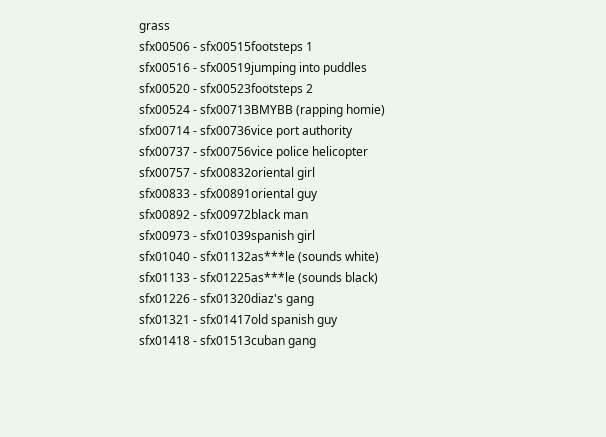grass
sfx00506 - sfx00515footsteps 1
sfx00516 - sfx00519jumping into puddles
sfx00520 - sfx00523footsteps 2
sfx00524 - sfx00713BMYBB (rapping homie)
sfx00714 - sfx00736vice port authority
sfx00737 - sfx00756vice police helicopter
sfx00757 - sfx00832oriental girl
sfx00833 - sfx00891oriental guy
sfx00892 - sfx00972black man
sfx00973 - sfx01039spanish girl
sfx01040 - sfx01132as***le (sounds white)
sfx01133 - sfx01225as***le (sounds black)
sfx01226 - sfx01320diaz's gang
sfx01321 - sfx01417old spanish guy
sfx01418 - sfx01513cuban gang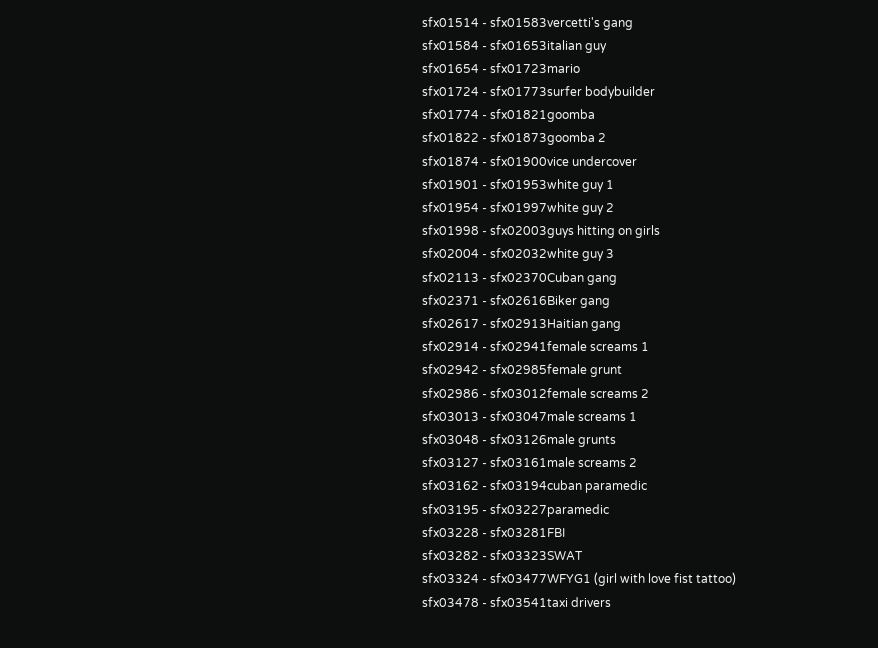sfx01514 - sfx01583vercetti's gang
sfx01584 - sfx01653italian guy
sfx01654 - sfx01723mario
sfx01724 - sfx01773surfer bodybuilder
sfx01774 - sfx01821goomba
sfx01822 - sfx01873goomba 2
sfx01874 - sfx01900vice undercover
sfx01901 - sfx01953white guy 1
sfx01954 - sfx01997white guy 2
sfx01998 - sfx02003guys hitting on girls
sfx02004 - sfx02032white guy 3
sfx02113 - sfx02370Cuban gang
sfx02371 - sfx02616Biker gang
sfx02617 - sfx02913Haitian gang
sfx02914 - sfx02941female screams 1
sfx02942 - sfx02985female grunt
sfx02986 - sfx03012female screams 2
sfx03013 - sfx03047male screams 1
sfx03048 - sfx03126male grunts
sfx03127 - sfx03161male screams 2
sfx03162 - sfx03194cuban paramedic
sfx03195 - sfx03227paramedic
sfx03228 - sfx03281FBI
sfx03282 - sfx03323SWAT
sfx03324 - sfx03477WFYG1 (girl with love fist tattoo)
sfx03478 - sfx03541taxi drivers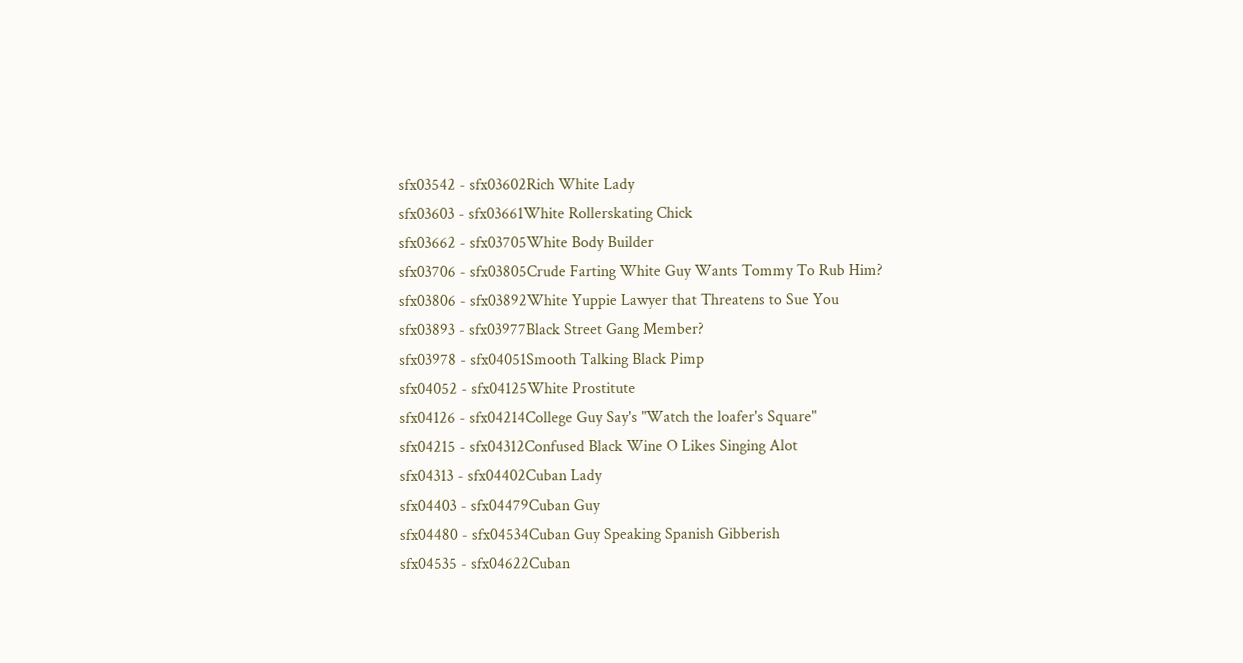sfx03542 - sfx03602Rich White Lady
sfx03603 - sfx03661White Rollerskating Chick
sfx03662 - sfx03705White Body Builder
sfx03706 - sfx03805Crude Farting White Guy Wants Tommy To Rub Him?
sfx03806 - sfx03892White Yuppie Lawyer that Threatens to Sue You
sfx03893 - sfx03977Black Street Gang Member?
sfx03978 - sfx04051Smooth Talking Black Pimp
sfx04052 - sfx04125White Prostitute
sfx04126 - sfx04214College Guy Say's "Watch the loafer's Square"
sfx04215 - sfx04312Confused Black Wine O Likes Singing Alot
sfx04313 - sfx04402Cuban Lady
sfx04403 - sfx04479Cuban Guy
sfx04480 - sfx04534Cuban Guy Speaking Spanish Gibberish
sfx04535 - sfx04622Cuban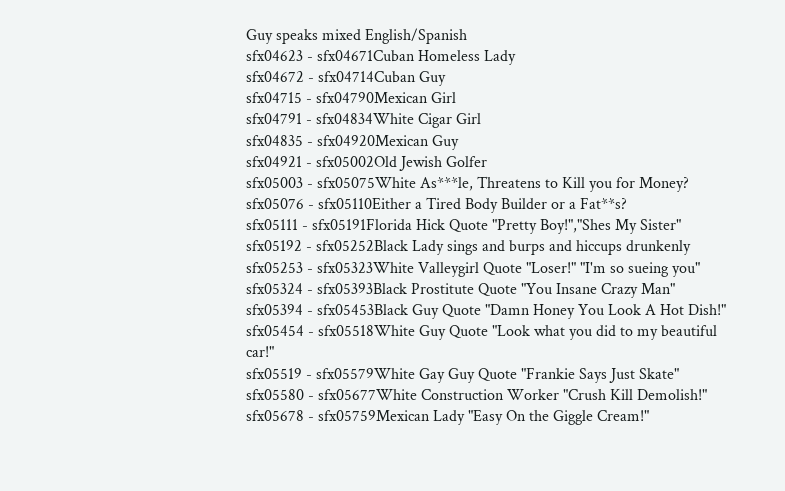Guy speaks mixed English/Spanish
sfx04623 - sfx04671Cuban Homeless Lady
sfx04672 - sfx04714Cuban Guy
sfx04715 - sfx04790Mexican Girl
sfx04791 - sfx04834White Cigar Girl
sfx04835 - sfx04920Mexican Guy
sfx04921 - sfx05002Old Jewish Golfer
sfx05003 - sfx05075White As***le, Threatens to Kill you for Money?
sfx05076 - sfx05110Either a Tired Body Builder or a Fat**s?
sfx05111 - sfx05191Florida Hick Quote "Pretty Boy!","Shes My Sister"
sfx05192 - sfx05252Black Lady sings and burps and hiccups drunkenly
sfx05253 - sfx05323White Valleygirl Quote "Loser!" "I'm so sueing you"
sfx05324 - sfx05393Black Prostitute Quote "You Insane Crazy Man"
sfx05394 - sfx05453Black Guy Quote "Damn Honey You Look A Hot Dish!"
sfx05454 - sfx05518White Guy Quote "Look what you did to my beautiful car!"
sfx05519 - sfx05579White Gay Guy Quote "Frankie Says Just Skate"
sfx05580 - sfx05677White Construction Worker "Crush Kill Demolish!"
sfx05678 - sfx05759Mexican Lady "Easy On the Giggle Cream!"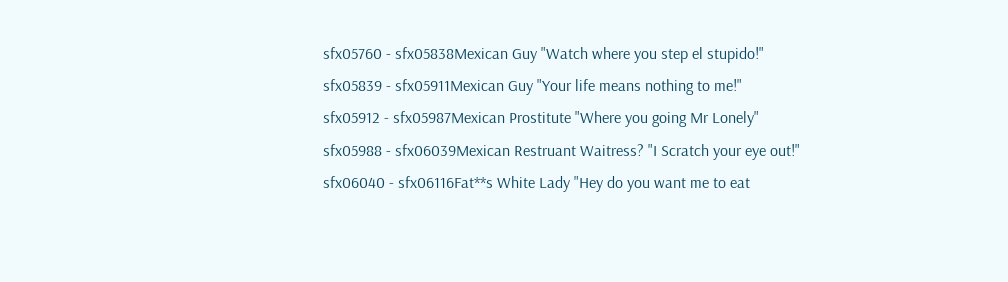sfx05760 - sfx05838Mexican Guy "Watch where you step el stupido!"
sfx05839 - sfx05911Mexican Guy "Your life means nothing to me!"
sfx05912 - sfx05987Mexican Prostitute "Where you going Mr Lonely"
sfx05988 - sfx06039Mexican Restruant Waitress? "I Scratch your eye out!"
sfx06040 - sfx06116Fat**s White Lady "Hey do you want me to eat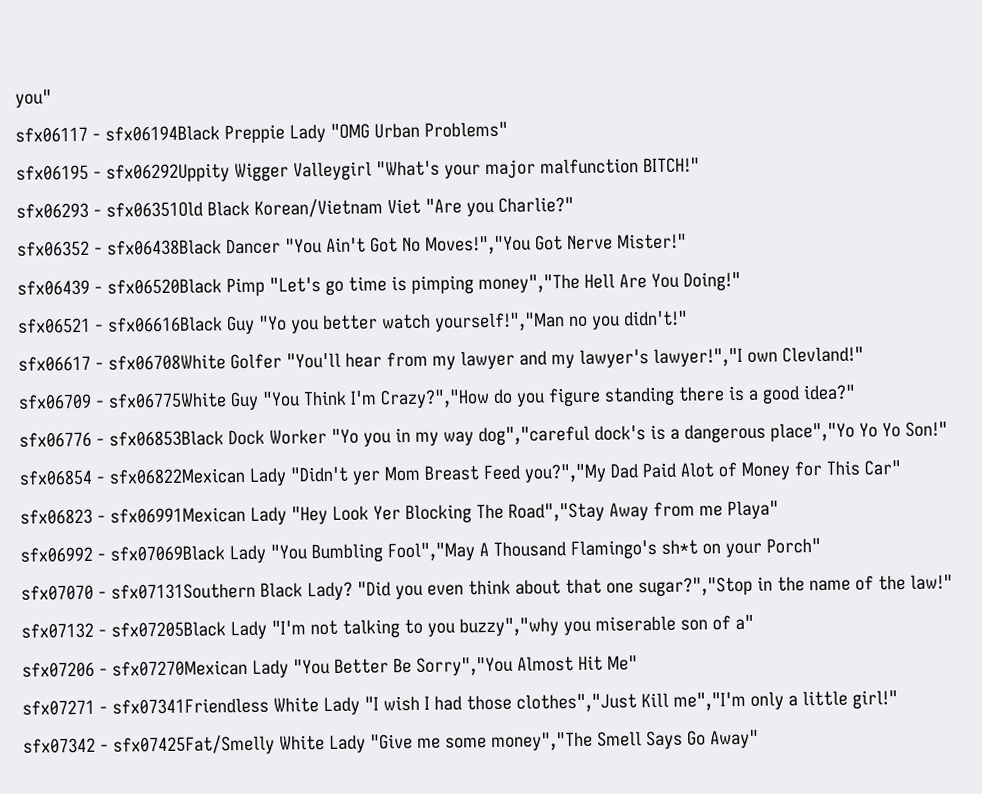you"
sfx06117 - sfx06194Black Preppie Lady "OMG Urban Problems"
sfx06195 - sfx06292Uppity Wigger Valleygirl "What's your major malfunction BITCH!"
sfx06293 - sfx06351Old Black Korean/Vietnam Viet "Are you Charlie?"
sfx06352 - sfx06438Black Dancer "You Ain't Got No Moves!","You Got Nerve Mister!"
sfx06439 - sfx06520Black Pimp "Let's go time is pimping money","The Hell Are You Doing!"
sfx06521 - sfx06616Black Guy "Yo you better watch yourself!","Man no you didn't!"
sfx06617 - sfx06708White Golfer "You'll hear from my lawyer and my lawyer's lawyer!","I own Clevland!"
sfx06709 - sfx06775White Guy "You Think I'm Crazy?","How do you figure standing there is a good idea?"
sfx06776 - sfx06853Black Dock Worker "Yo you in my way dog","careful dock's is a dangerous place","Yo Yo Yo Son!"
sfx06854 - sfx06822Mexican Lady "Didn't yer Mom Breast Feed you?","My Dad Paid Alot of Money for This Car"
sfx06823 - sfx06991Mexican Lady "Hey Look Yer Blocking The Road","Stay Away from me Playa"
sfx06992 - sfx07069Black Lady "You Bumbling Fool","May A Thousand Flamingo's sh*t on your Porch"
sfx07070 - sfx07131Southern Black Lady? "Did you even think about that one sugar?","Stop in the name of the law!"
sfx07132 - sfx07205Black Lady "I'm not talking to you buzzy","why you miserable son of a"
sfx07206 - sfx07270Mexican Lady "You Better Be Sorry","You Almost Hit Me"
sfx07271 - sfx07341Friendless White Lady "I wish I had those clothes","Just Kill me","I'm only a little girl!"
sfx07342 - sfx07425Fat/Smelly White Lady "Give me some money","The Smell Says Go Away"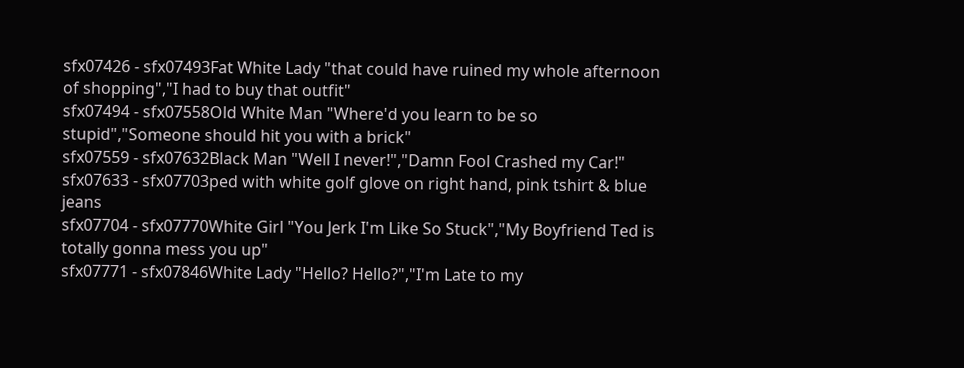sfx07426 - sfx07493Fat White Lady "that could have ruined my whole afternoon of shopping","I had to buy that outfit"
sfx07494 - sfx07558Old White Man "Where'd you learn to be so stupid","Someone should hit you with a brick"
sfx07559 - sfx07632Black Man "Well I never!","Damn Fool Crashed my Car!"
sfx07633 - sfx07703ped with white golf glove on right hand, pink tshirt & blue jeans
sfx07704 - sfx07770White Girl "You Jerk I'm Like So Stuck","My Boyfriend Ted is totally gonna mess you up"
sfx07771 - sfx07846White Lady "Hello? Hello?","I'm Late to my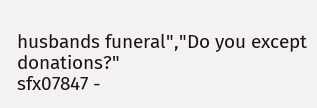husbands funeral","Do you except donations?"
sfx07847 -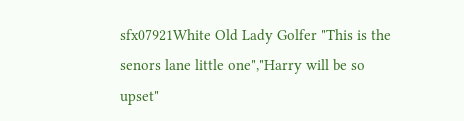sfx07921White Old Lady Golfer "This is the senors lane little one","Harry will be so upset"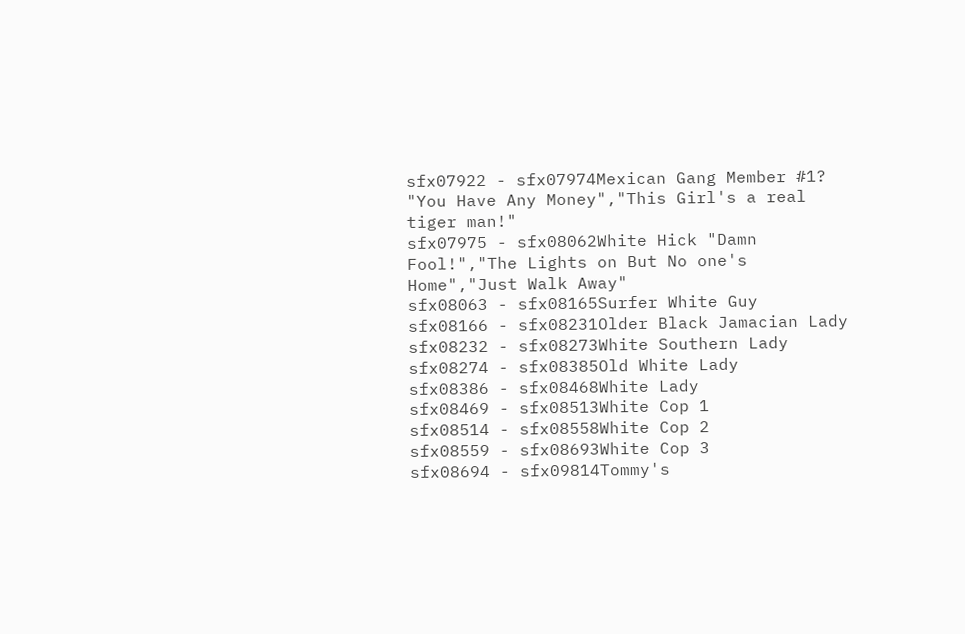sfx07922 - sfx07974Mexican Gang Member #1? "You Have Any Money","This Girl's a real tiger man!"
sfx07975 - sfx08062White Hick "Damn Fool!","The Lights on But No one's Home","Just Walk Away"
sfx08063 - sfx08165Surfer White Guy
sfx08166 - sfx08231Older Black Jamacian Lady
sfx08232 - sfx08273White Southern Lady
sfx08274 - sfx08385Old White Lady
sfx08386 - sfx08468White Lady
sfx08469 - sfx08513White Cop 1
sfx08514 - sfx08558White Cop 2
sfx08559 - sfx08693White Cop 3
sfx08694 - sfx09814Tommy's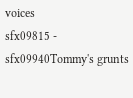voices
sfx09815 - sfx09940Tommy's grunts